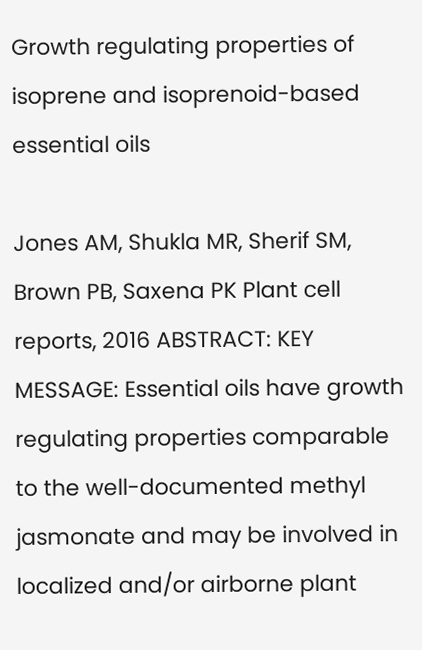Growth regulating properties of isoprene and isoprenoid-based essential oils

Jones AM, Shukla MR, Sherif SM, Brown PB, Saxena PK Plant cell reports, 2016 ABSTRACT: KEY MESSAGE: Essential oils have growth regulating properties comparable to the well-documented methyl jasmonate and may be involved in localized and/or airborne plant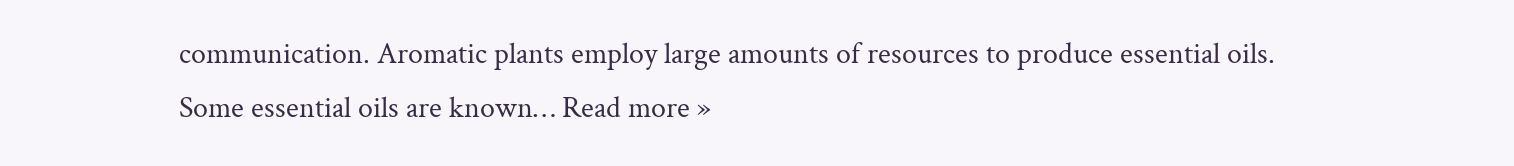communication. Aromatic plants employ large amounts of resources to produce essential oils. Some essential oils are known… Read more »